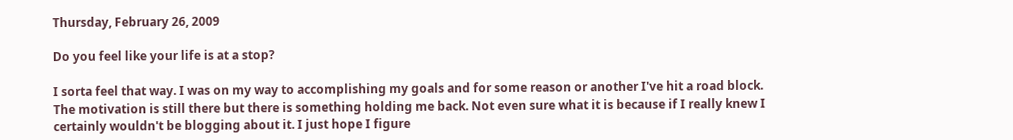Thursday, February 26, 2009

Do you feel like your life is at a stop?

I sorta feel that way. I was on my way to accomplishing my goals and for some reason or another I've hit a road block. The motivation is still there but there is something holding me back. Not even sure what it is because if I really knew I certainly wouldn't be blogging about it. I just hope I figure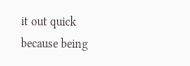it out quick because being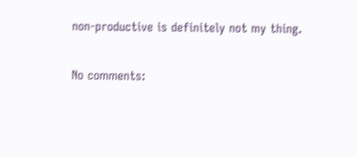non-productive is definitely not my thing.

No comments: